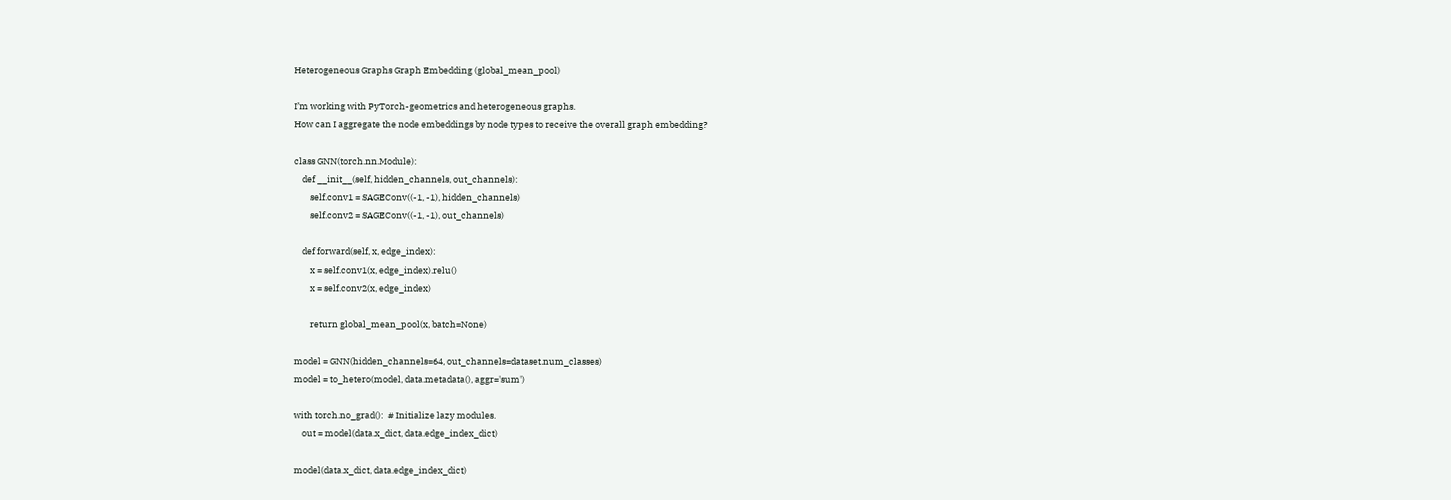Heterogeneous Graphs Graph Embedding (global_mean_pool)

I’m working with PyTorch-geometrics and heterogeneous graphs.
How can I aggregate the node embeddings by node types to receive the overall graph embedding?

class GNN(torch.nn.Module):
    def __init__(self, hidden_channels, out_channels):
        self.conv1 = SAGEConv((-1, -1), hidden_channels)
        self.conv2 = SAGEConv((-1, -1), out_channels)

    def forward(self, x, edge_index):
        x = self.conv1(x, edge_index).relu()
        x = self.conv2(x, edge_index)

        return global_mean_pool(x, batch=None)

model = GNN(hidden_channels=64, out_channels=dataset.num_classes)
model = to_hetero(model, data.metadata(), aggr='sum')

with torch.no_grad():  # Initialize lazy modules.
    out = model(data.x_dict, data.edge_index_dict)

model(data.x_dict, data.edge_index_dict)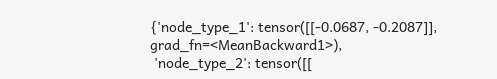{'node_type_1': tensor([[-0.0687, -0.2087]], grad_fn=<MeanBackward1>),
 'node_type_2': tensor([[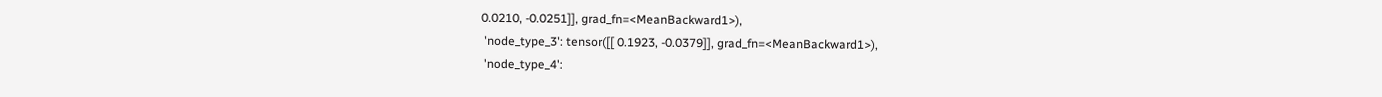0.0210, -0.0251]], grad_fn=<MeanBackward1>),
 'node_type_3': tensor([[ 0.1923, -0.0379]], grad_fn=<MeanBackward1>),
 'node_type_4':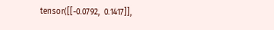tensor([[-0.0792,  0.1417]],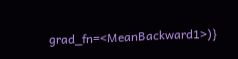grad_fn=<MeanBackward1>)}